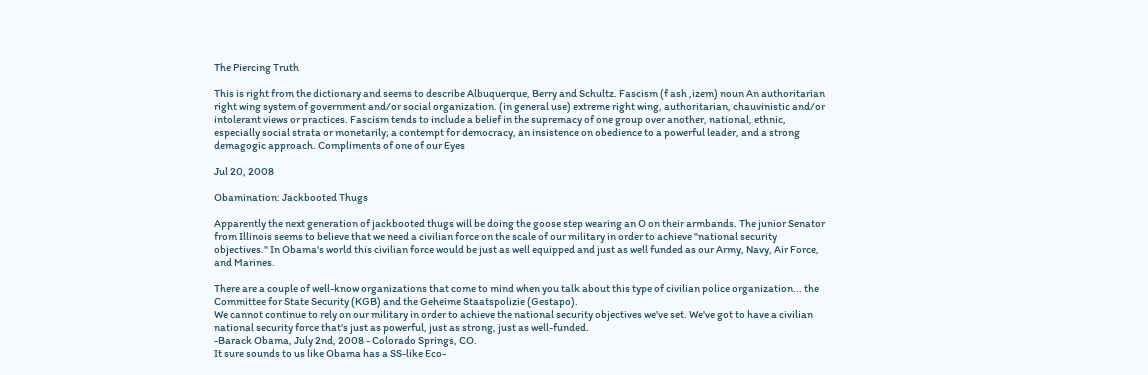The Piercing Truth

This is right from the dictionary and seems to describe Albuquerque, Berry and Schultz. Fascism (f ash ,izem) noun An authoritarian right wing system of government and/or social organization. (in general use) extreme right wing, authoritarian, chauvinistic and/or intolerant views or practices. Fascism tends to include a belief in the supremacy of one group over another, national, ethnic, especially social strata or monetarily; a contempt for democracy, an insistence on obedience to a powerful leader, and a strong demagogic approach. Compliments of one of our Eyes

Jul 20, 2008

Obamination: Jackbooted Thugs

Apparently the next generation of jackbooted thugs will be doing the goose step wearing an O on their armbands. The junior Senator from Illinois seems to believe that we need a civilian force on the scale of our military in order to achieve "national security objectives." In Obama's world this civilian force would be just as well equipped and just as well funded as our Army, Navy, Air Force, and Marines.

There are a couple of well-know organizations that come to mind when you talk about this type of civilian police organization... the Committee for State Security (KGB) and the Geheime Staatspolizie (Gestapo).
We cannot continue to rely on our military in order to achieve the national security objectives we've set. We've got to have a civilian national security force that's just as powerful, just as strong, just as well-funded.
-Barack Obama, July 2nd, 2008 - Colorado Springs, CO.
It sure sounds to us like Obama has a SS-like Eco-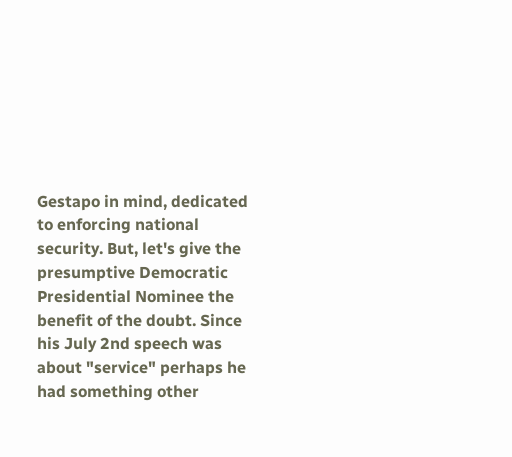Gestapo in mind, dedicated to enforcing national security. But, let's give the presumptive Democratic Presidential Nominee the benefit of the doubt. Since his July 2nd speech was about "service" perhaps he had something other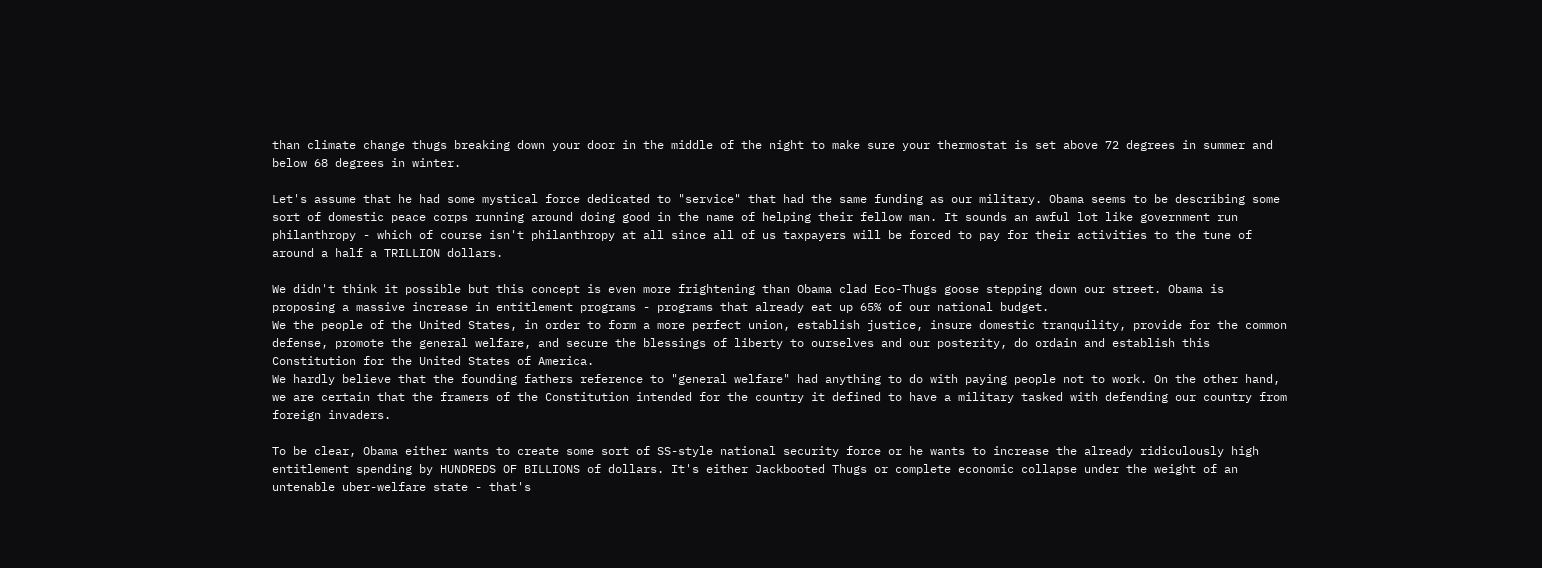than climate change thugs breaking down your door in the middle of the night to make sure your thermostat is set above 72 degrees in summer and below 68 degrees in winter.

Let's assume that he had some mystical force dedicated to "service" that had the same funding as our military. Obama seems to be describing some sort of domestic peace corps running around doing good in the name of helping their fellow man. It sounds an awful lot like government run philanthropy - which of course isn't philanthropy at all since all of us taxpayers will be forced to pay for their activities to the tune of around a half a TRILLION dollars.

We didn't think it possible but this concept is even more frightening than Obama clad Eco-Thugs goose stepping down our street. Obama is proposing a massive increase in entitlement programs - programs that already eat up 65% of our national budget.
We the people of the United States, in order to form a more perfect union, establish justice, insure domestic tranquility, provide for the common defense, promote the general welfare, and secure the blessings of liberty to ourselves and our posterity, do ordain and establish this Constitution for the United States of America.
We hardly believe that the founding fathers reference to "general welfare" had anything to do with paying people not to work. On the other hand, we are certain that the framers of the Constitution intended for the country it defined to have a military tasked with defending our country from foreign invaders.

To be clear, Obama either wants to create some sort of SS-style national security force or he wants to increase the already ridiculously high entitlement spending by HUNDREDS OF BILLIONS of dollars. It's either Jackbooted Thugs or complete economic collapse under the weight of an untenable uber-welfare state - that's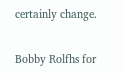certainly change.


Bobby Rolfhs for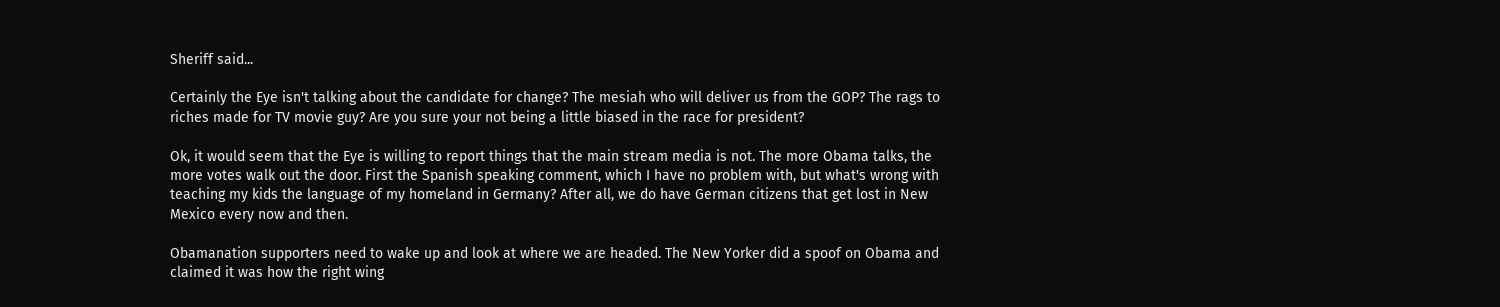Sheriff said...

Certainly the Eye isn't talking about the candidate for change? The mesiah who will deliver us from the GOP? The rags to riches made for TV movie guy? Are you sure your not being a little biased in the race for president?

Ok, it would seem that the Eye is willing to report things that the main stream media is not. The more Obama talks, the more votes walk out the door. First the Spanish speaking comment, which I have no problem with, but what's wrong with teaching my kids the language of my homeland in Germany? After all, we do have German citizens that get lost in New Mexico every now and then.

Obamanation supporters need to wake up and look at where we are headed. The New Yorker did a spoof on Obama and claimed it was how the right wing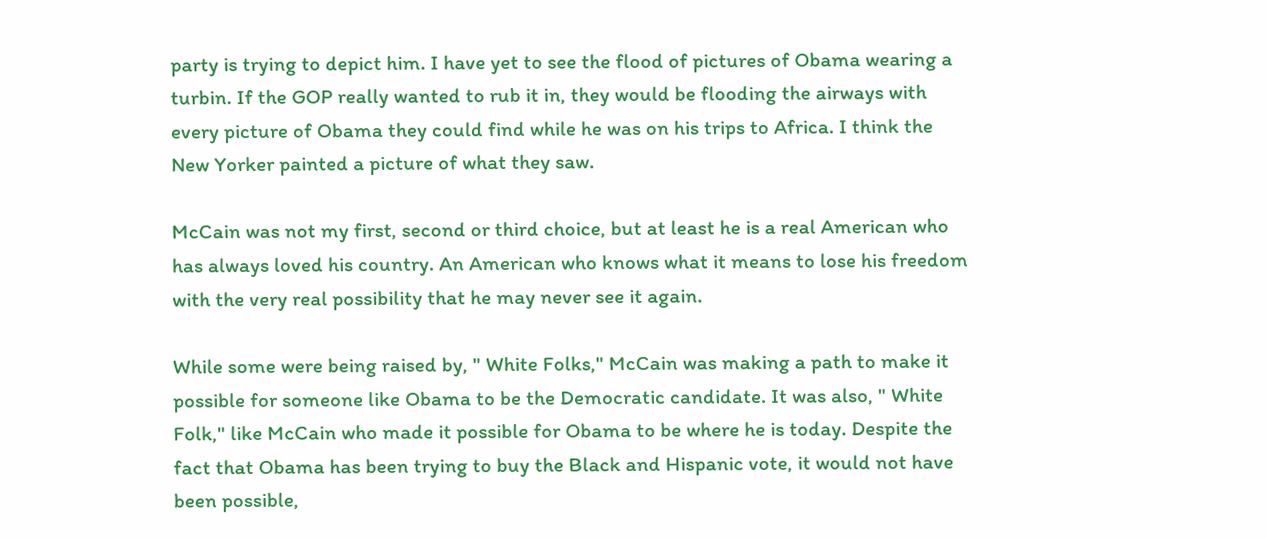party is trying to depict him. I have yet to see the flood of pictures of Obama wearing a turbin. If the GOP really wanted to rub it in, they would be flooding the airways with every picture of Obama they could find while he was on his trips to Africa. I think the New Yorker painted a picture of what they saw.

McCain was not my first, second or third choice, but at least he is a real American who has always loved his country. An American who knows what it means to lose his freedom with the very real possibility that he may never see it again.

While some were being raised by, " White Folks," McCain was making a path to make it possible for someone like Obama to be the Democratic candidate. It was also, " White Folk," like McCain who made it possible for Obama to be where he is today. Despite the fact that Obama has been trying to buy the Black and Hispanic vote, it would not have been possible,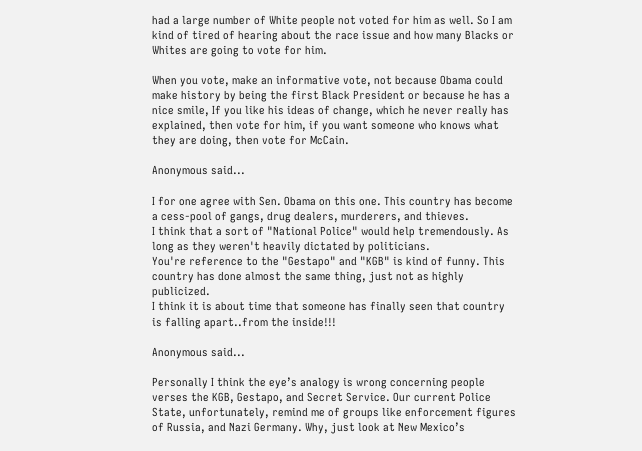had a large number of White people not voted for him as well. So I am kind of tired of hearing about the race issue and how many Blacks or Whites are going to vote for him.

When you vote, make an informative vote, not because Obama could make history by being the first Black President or because he has a nice smile, If you like his ideas of change, which he never really has explained, then vote for him, if you want someone who knows what they are doing, then vote for McCain.

Anonymous said...

I for one agree with Sen. Obama on this one. This country has become a cess-pool of gangs, drug dealers, murderers, and thieves.
I think that a sort of "National Police" would help tremendously. As long as they weren't heavily dictated by politicians.
You're reference to the "Gestapo" and "KGB" is kind of funny. This country has done almost the same thing, just not as highly publicized.
I think it is about time that someone has finally seen that country is falling apart..from the inside!!!

Anonymous said...

Personally I think the eye’s analogy is wrong concerning people verses the KGB, Gestapo, and Secret Service. Our current Police State, unfortunately, remind me of groups like enforcement figures of Russia, and Nazi Germany. Why, just look at New Mexico’s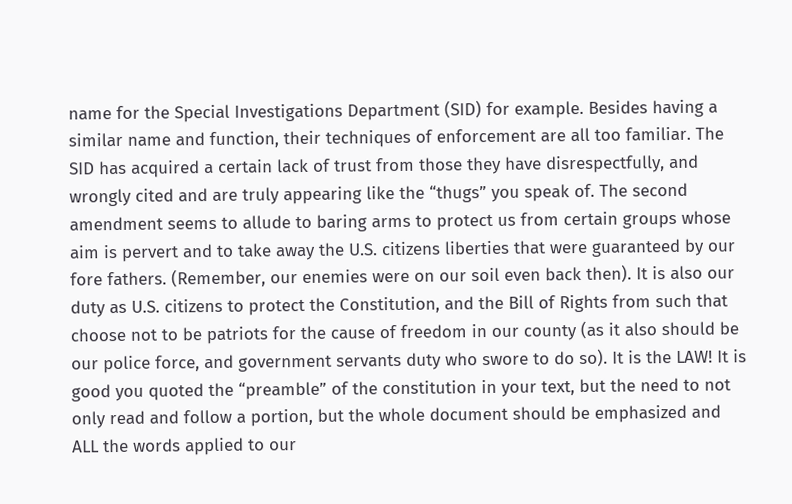name for the Special Investigations Department (SID) for example. Besides having a similar name and function, their techniques of enforcement are all too familiar. The SID has acquired a certain lack of trust from those they have disrespectfully, and wrongly cited and are truly appearing like the “thugs” you speak of. The second amendment seems to allude to baring arms to protect us from certain groups whose aim is pervert and to take away the U.S. citizens liberties that were guaranteed by our fore fathers. (Remember, our enemies were on our soil even back then). It is also our duty as U.S. citizens to protect the Constitution, and the Bill of Rights from such that choose not to be patriots for the cause of freedom in our county (as it also should be our police force, and government servants duty who swore to do so). It is the LAW! It is good you quoted the “preamble” of the constitution in your text, but the need to not only read and follow a portion, but the whole document should be emphasized and ALL the words applied to our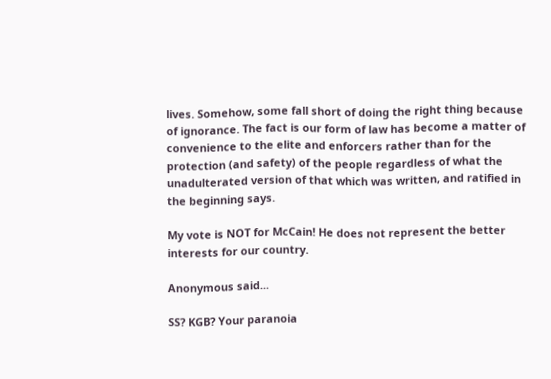lives. Somehow, some fall short of doing the right thing because of ignorance. The fact is our form of law has become a matter of convenience to the elite and enforcers rather than for the protection (and safety) of the people regardless of what the unadulterated version of that which was written, and ratified in the beginning says.

My vote is NOT for McCain! He does not represent the better interests for our country.

Anonymous said...

SS? KGB? Your paranoia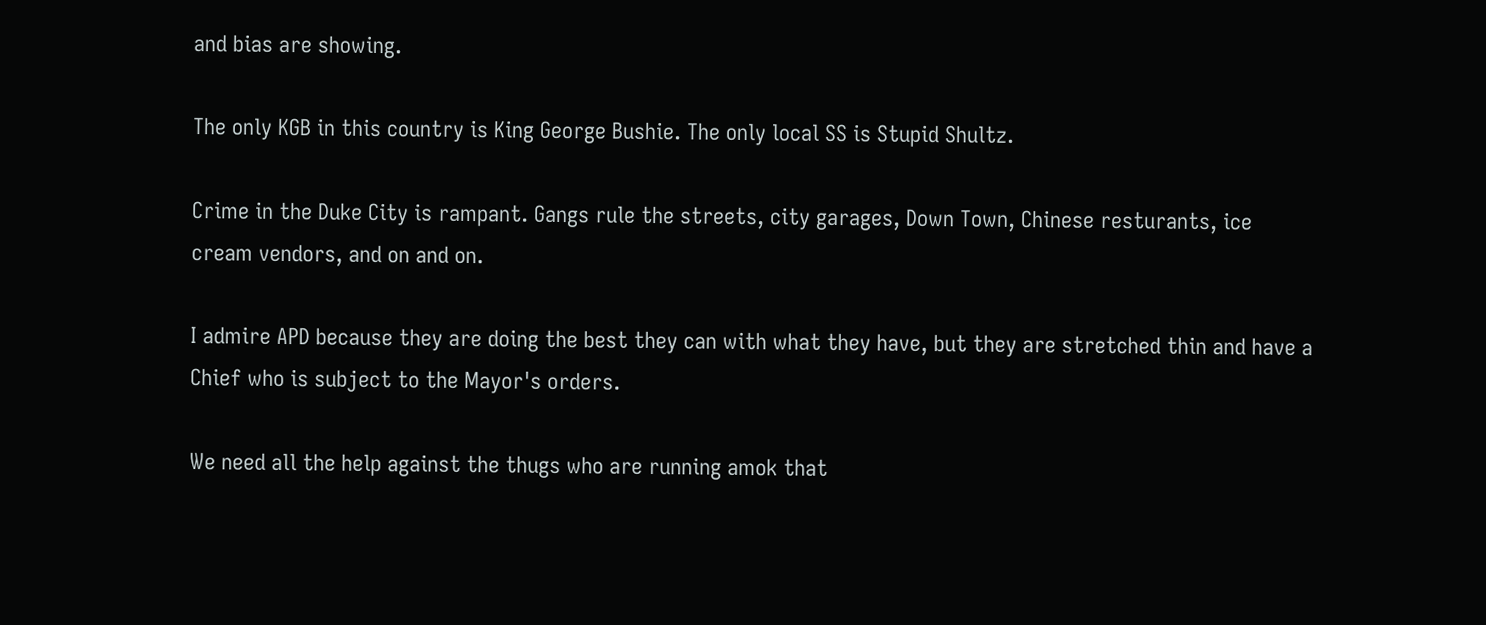and bias are showing.

The only KGB in this country is King George Bushie. The only local SS is Stupid Shultz.

Crime in the Duke City is rampant. Gangs rule the streets, city garages, Down Town, Chinese resturants, ice cream vendors, and on and on.

I admire APD because they are doing the best they can with what they have, but they are stretched thin and have a Chief who is subject to the Mayor's orders.

We need all the help against the thugs who are running amok that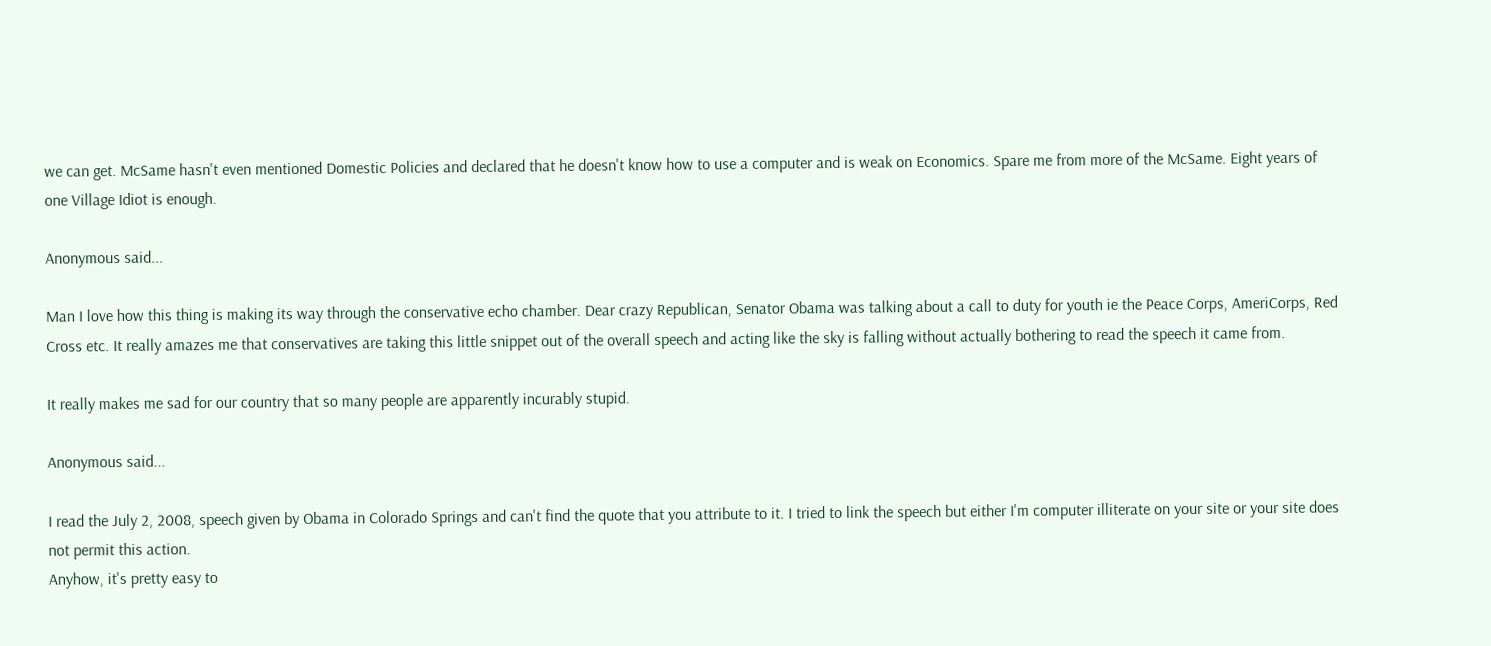we can get. McSame hasn't even mentioned Domestic Policies and declared that he doesn't know how to use a computer and is weak on Economics. Spare me from more of the McSame. Eight years of one Village Idiot is enough.

Anonymous said...

Man I love how this thing is making its way through the conservative echo chamber. Dear crazy Republican, Senator Obama was talking about a call to duty for youth ie the Peace Corps, AmeriCorps, Red Cross etc. It really amazes me that conservatives are taking this little snippet out of the overall speech and acting like the sky is falling without actually bothering to read the speech it came from.

It really makes me sad for our country that so many people are apparently incurably stupid.

Anonymous said...

I read the July 2, 2008, speech given by Obama in Colorado Springs and can't find the quote that you attribute to it. I tried to link the speech but either I'm computer illiterate on your site or your site does not permit this action.
Anyhow, it's pretty easy to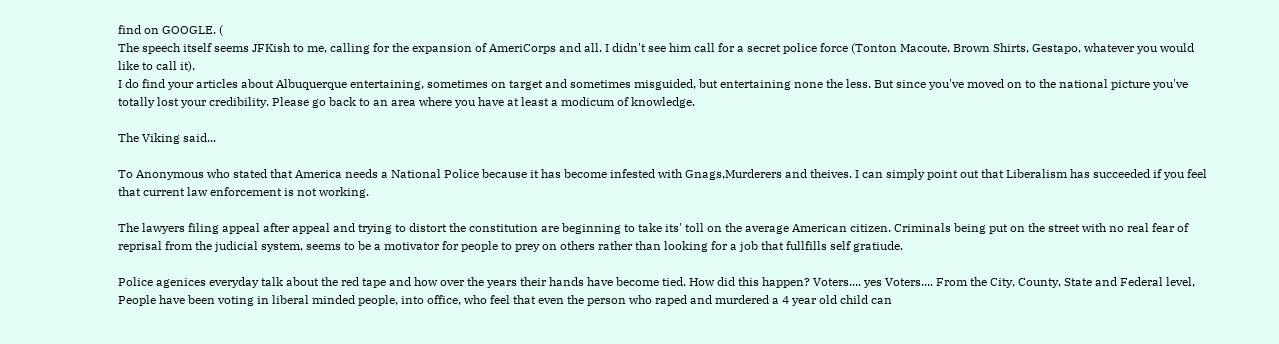find on GOOGLE. (
The speech itself seems JFKish to me, calling for the expansion of AmeriCorps and all. I didn't see him call for a secret police force (Tonton Macoute, Brown Shirts, Gestapo, whatever you would like to call it).
I do find your articles about Albuquerque entertaining, sometimes on target and sometimes misguided, but entertaining none the less. But since you've moved on to the national picture you've totally lost your credibility. Please go back to an area where you have at least a modicum of knowledge.

The Viking said...

To Anonymous who stated that America needs a National Police because it has become infested with Gnags,Murderers and theives. I can simply point out that Liberalism has succeeded if you feel that current law enforcement is not working.

The lawyers filing appeal after appeal and trying to distort the constitution are beginning to take its' toll on the average American citizen. Criminals being put on the street with no real fear of reprisal from the judicial system, seems to be a motivator for people to prey on others rather than looking for a job that fullfills self gratiude.

Police agenices everyday talk about the red tape and how over the years their hands have become tied. How did this happen? Voters.... yes Voters.... From the City, County, State and Federal level, People have been voting in liberal minded people, into office, who feel that even the person who raped and murdered a 4 year old child can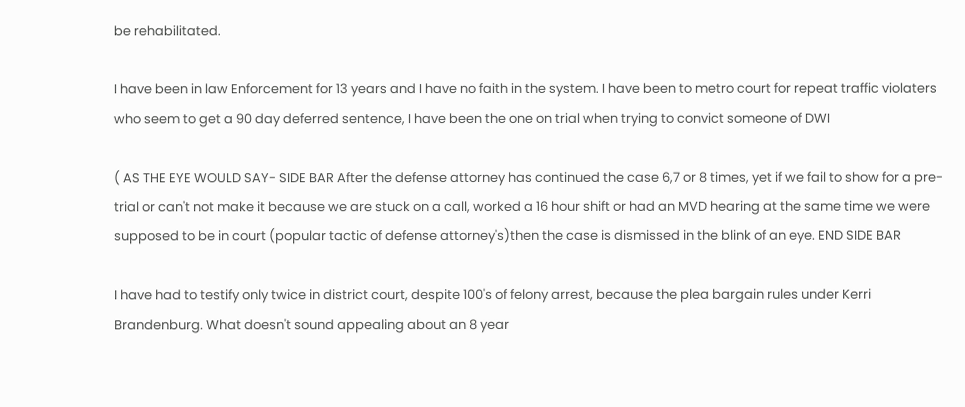be rehabilitated.

I have been in law Enforcement for 13 years and I have no faith in the system. I have been to metro court for repeat traffic violaters who seem to get a 90 day deferred sentence, I have been the one on trial when trying to convict someone of DWI

( AS THE EYE WOULD SAY- SIDE BAR After the defense attorney has continued the case 6,7 or 8 times, yet if we fail to show for a pre- trial or can't not make it because we are stuck on a call, worked a 16 hour shift or had an MVD hearing at the same time we were supposed to be in court (popular tactic of defense attorney's)then the case is dismissed in the blink of an eye. END SIDE BAR

I have had to testify only twice in district court, despite 100's of felony arrest, because the plea bargain rules under Kerri Brandenburg. What doesn't sound appealing about an 8 year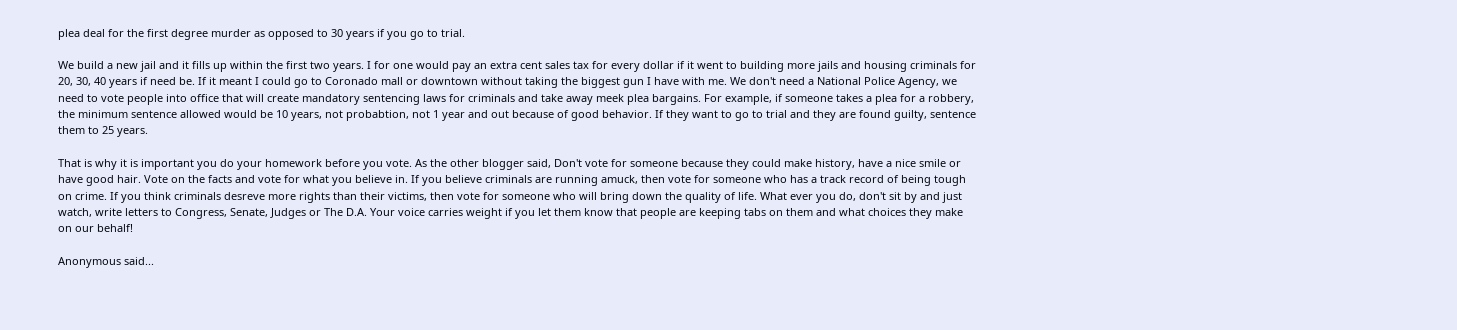plea deal for the first degree murder as opposed to 30 years if you go to trial.

We build a new jail and it fills up within the first two years. I for one would pay an extra cent sales tax for every dollar if it went to building more jails and housing criminals for 20, 30, 40 years if need be. If it meant I could go to Coronado mall or downtown without taking the biggest gun I have with me. We don't need a National Police Agency, we need to vote people into office that will create mandatory sentencing laws for criminals and take away meek plea bargains. For example, if someone takes a plea for a robbery, the minimum sentence allowed would be 10 years, not probabtion, not 1 year and out because of good behavior. If they want to go to trial and they are found guilty, sentence them to 25 years.

That is why it is important you do your homework before you vote. As the other blogger said, Don't vote for someone because they could make history, have a nice smile or have good hair. Vote on the facts and vote for what you believe in. If you believe criminals are running amuck, then vote for someone who has a track record of being tough on crime. If you think criminals desreve more rights than their victims, then vote for someone who will bring down the quality of life. What ever you do, don't sit by and just watch, write letters to Congress, Senate, Judges or The D.A. Your voice carries weight if you let them know that people are keeping tabs on them and what choices they make on our behalf!

Anonymous said...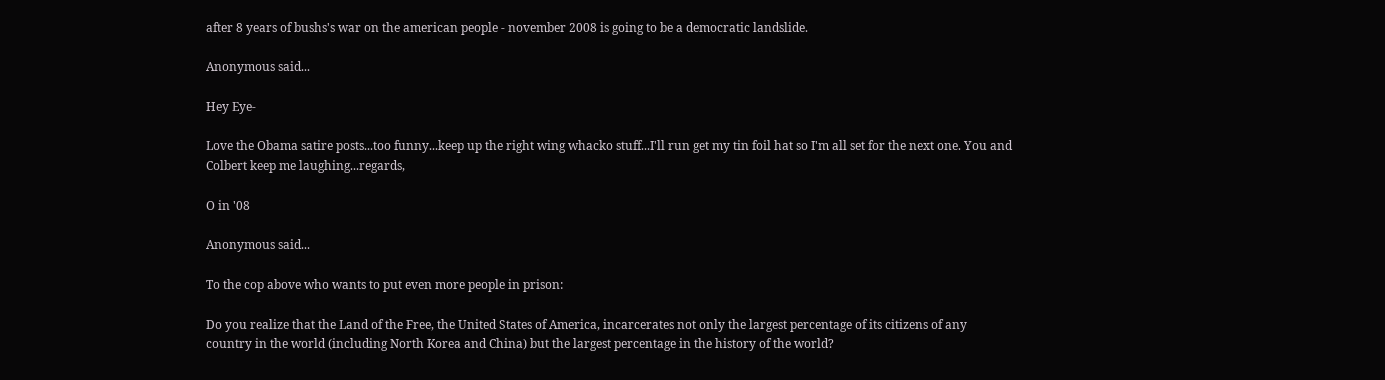after 8 years of bushs's war on the american people - november 2008 is going to be a democratic landslide.

Anonymous said...

Hey Eye-

Love the Obama satire posts...too funny...keep up the right wing whacko stuff...I'll run get my tin foil hat so I'm all set for the next one. You and Colbert keep me laughing...regards,

O in '08

Anonymous said...

To the cop above who wants to put even more people in prison:

Do you realize that the Land of the Free, the United States of America, incarcerates not only the largest percentage of its citizens of any country in the world (including North Korea and China) but the largest percentage in the history of the world?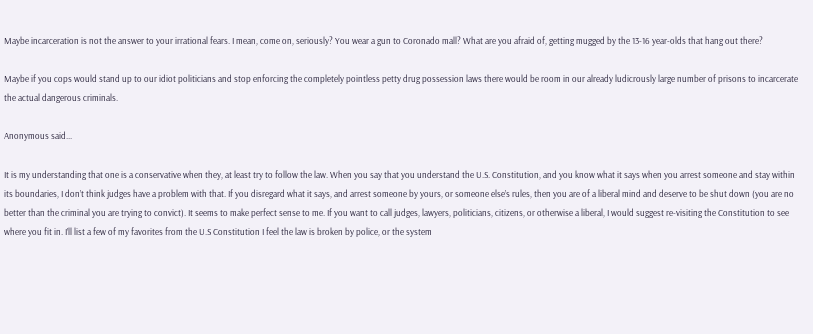Maybe incarceration is not the answer to your irrational fears. I mean, come on, seriously? You wear a gun to Coronado mall? What are you afraid of, getting mugged by the 13-16 year-olds that hang out there?

Maybe if you cops would stand up to our idiot politicians and stop enforcing the completely pointless petty drug possession laws there would be room in our already ludicrously large number of prisons to incarcerate the actual dangerous criminals.

Anonymous said...

It is my understanding that one is a conservative when they, at least try to follow the law. When you say that you understand the U.S. Constitution, and you know what it says when you arrest someone and stay within its boundaries, I don’t think judges have a problem with that. If you disregard what it says, and arrest someone by yours, or someone else’s rules, then you are of a liberal mind and deserve to be shut down (you are no better than the criminal you are trying to convict). It seems to make perfect sense to me. If you want to call judges, lawyers, politicians, citizens, or otherwise a liberal, I would suggest re-visiting the Constitution to see where you fit in. I’ll list a few of my favorites from the U.S Constitution I feel the law is broken by police, or the system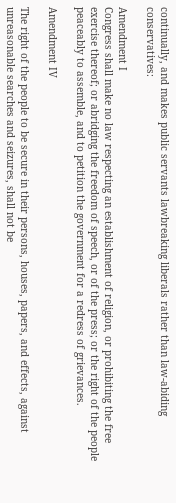continually, and makes public servants lawbreaking liberals rather than law-abiding conservatives:

Amendment I
Congress shall make no law respecting an establishment of religion, or prohibiting the free exercise thereof; or abridging the freedom of speech, or of the press; or the right of the people peaceably to assemble, and to petition the government for a redress of grievances.

Amendment IV

The right of the people to be secure in their persons, houses, papers, and effects, against unreasonable searches and seizures, shall not be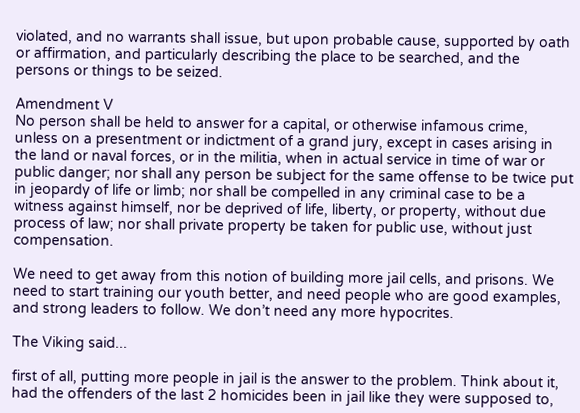violated, and no warrants shall issue, but upon probable cause, supported by oath or affirmation, and particularly describing the place to be searched, and the persons or things to be seized.

Amendment V
No person shall be held to answer for a capital, or otherwise infamous crime, unless on a presentment or indictment of a grand jury, except in cases arising in the land or naval forces, or in the militia, when in actual service in time of war or public danger; nor shall any person be subject for the same offense to be twice put in jeopardy of life or limb; nor shall be compelled in any criminal case to be a witness against himself, nor be deprived of life, liberty, or property, without due process of law; nor shall private property be taken for public use, without just compensation.

We need to get away from this notion of building more jail cells, and prisons. We need to start training our youth better, and need people who are good examples, and strong leaders to follow. We don’t need any more hypocrites.

The Viking said...

first of all, putting more people in jail is the answer to the problem. Think about it, had the offenders of the last 2 homicides been in jail like they were supposed to,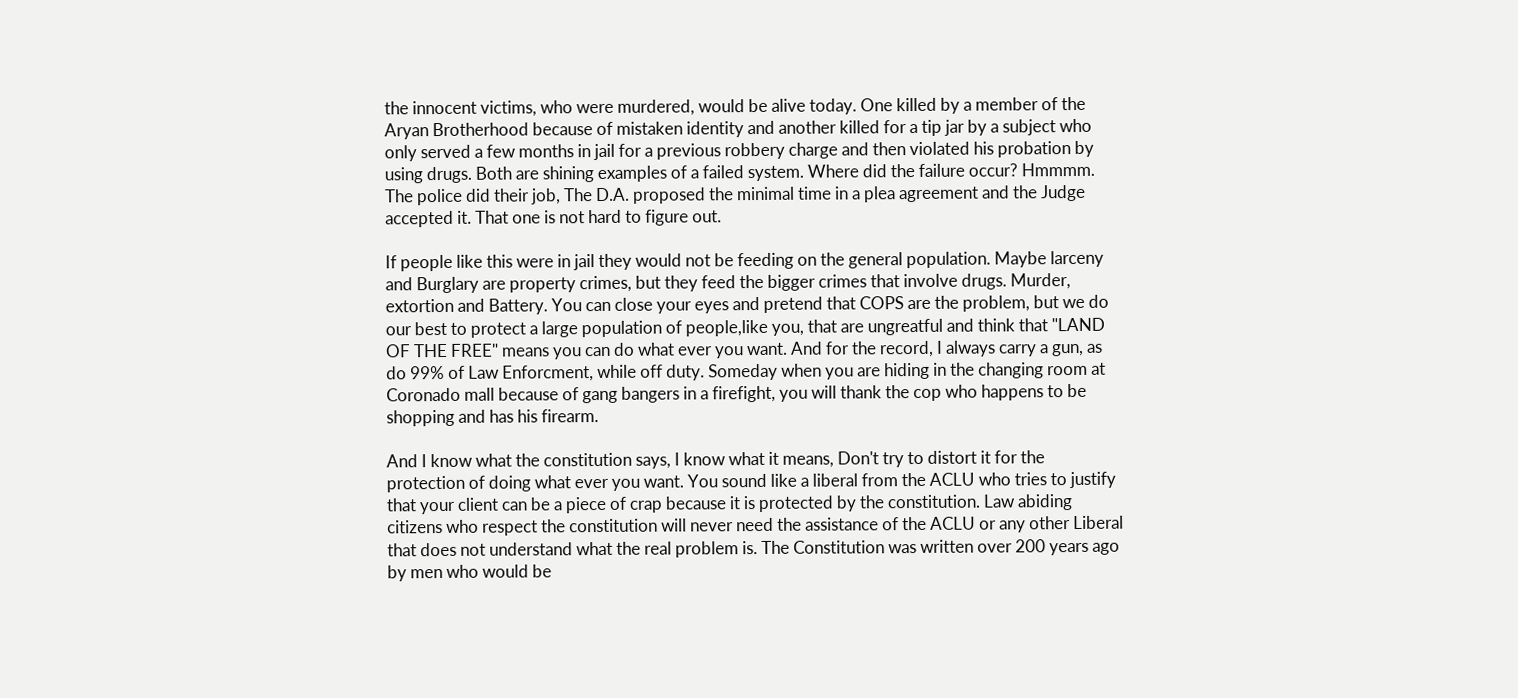the innocent victims, who were murdered, would be alive today. One killed by a member of the Aryan Brotherhood because of mistaken identity and another killed for a tip jar by a subject who only served a few months in jail for a previous robbery charge and then violated his probation by using drugs. Both are shining examples of a failed system. Where did the failure occur? Hmmmm. The police did their job, The D.A. proposed the minimal time in a plea agreement and the Judge accepted it. That one is not hard to figure out.

If people like this were in jail they would not be feeding on the general population. Maybe larceny and Burglary are property crimes, but they feed the bigger crimes that involve drugs. Murder, extortion and Battery. You can close your eyes and pretend that COPS are the problem, but we do our best to protect a large population of people,like you, that are ungreatful and think that "LAND OF THE FREE" means you can do what ever you want. And for the record, I always carry a gun, as do 99% of Law Enforcment, while off duty. Someday when you are hiding in the changing room at Coronado mall because of gang bangers in a firefight, you will thank the cop who happens to be shopping and has his firearm.

And I know what the constitution says, I know what it means, Don't try to distort it for the protection of doing what ever you want. You sound like a liberal from the ACLU who tries to justify that your client can be a piece of crap because it is protected by the constitution. Law abiding citizens who respect the constitution will never need the assistance of the ACLU or any other Liberal that does not understand what the real problem is. The Constitution was written over 200 years ago by men who would be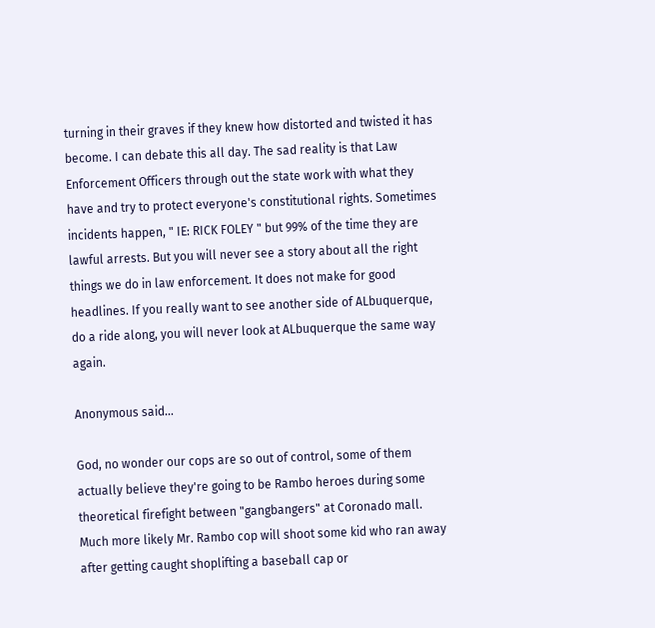turning in their graves if they knew how distorted and twisted it has become. I can debate this all day. The sad reality is that Law Enforcement Officers through out the state work with what they have and try to protect everyone's constitutional rights. Sometimes incidents happen, " IE: RICK FOLEY " but 99% of the time they are lawful arrests. But you will never see a story about all the right things we do in law enforcement. It does not make for good headlines. If you really want to see another side of ALbuquerque, do a ride along, you will never look at ALbuquerque the same way again.

Anonymous said...

God, no wonder our cops are so out of control, some of them actually believe they're going to be Rambo heroes during some theoretical firefight between "gangbangers" at Coronado mall. Much more likely Mr. Rambo cop will shoot some kid who ran away after getting caught shoplifting a baseball cap or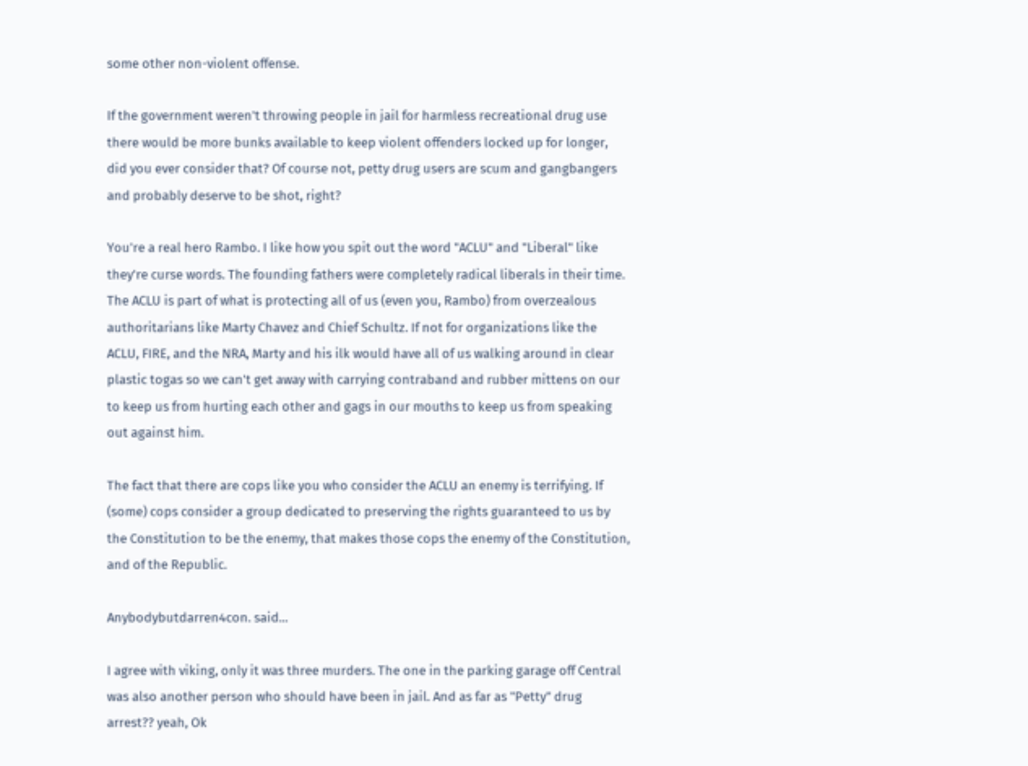some other non-violent offense.

If the government weren't throwing people in jail for harmless recreational drug use there would be more bunks available to keep violent offenders locked up for longer, did you ever consider that? Of course not, petty drug users are scum and gangbangers and probably deserve to be shot, right?

You're a real hero Rambo. I like how you spit out the word "ACLU" and "Liberal" like they're curse words. The founding fathers were completely radical liberals in their time. The ACLU is part of what is protecting all of us (even you, Rambo) from overzealous authoritarians like Marty Chavez and Chief Schultz. If not for organizations like the ACLU, FIRE, and the NRA, Marty and his ilk would have all of us walking around in clear plastic togas so we can't get away with carrying contraband and rubber mittens on our to keep us from hurting each other and gags in our mouths to keep us from speaking out against him.

The fact that there are cops like you who consider the ACLU an enemy is terrifying. If (some) cops consider a group dedicated to preserving the rights guaranteed to us by the Constitution to be the enemy, that makes those cops the enemy of the Constitution, and of the Republic.

Anybodybutdarren4con. said...

I agree with viking, only it was three murders. The one in the parking garage off Central was also another person who should have been in jail. And as far as "Petty" drug arrest?? yeah, Ok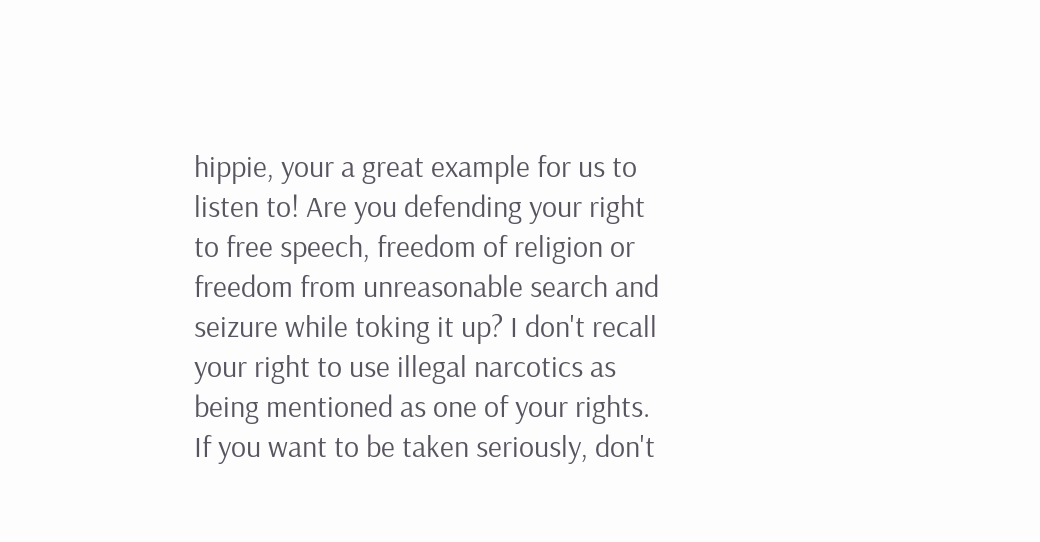hippie, your a great example for us to listen to! Are you defending your right to free speech, freedom of religion or freedom from unreasonable search and seizure while toking it up? I don't recall your right to use illegal narcotics as being mentioned as one of your rights. If you want to be taken seriously, don't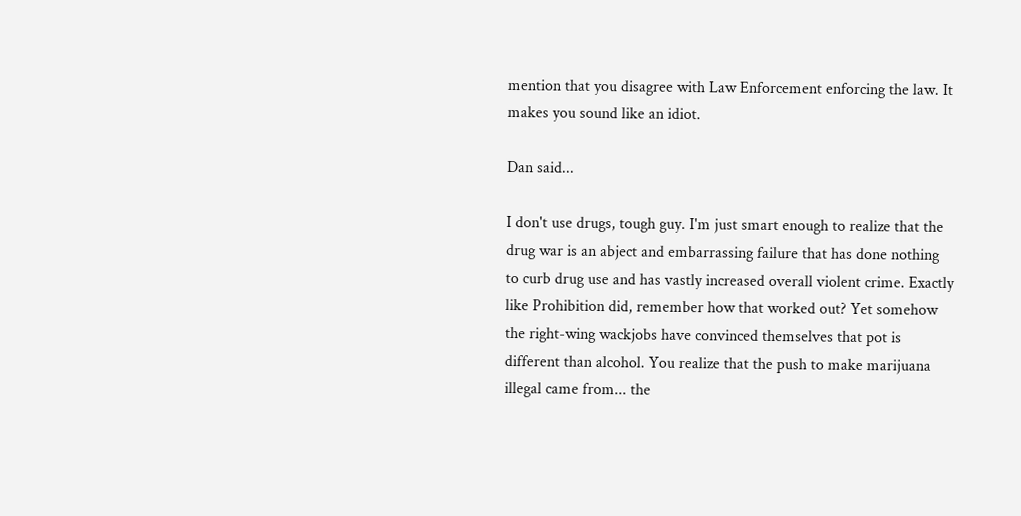mention that you disagree with Law Enforcement enforcing the law. It makes you sound like an idiot.

Dan said...

I don't use drugs, tough guy. I'm just smart enough to realize that the drug war is an abject and embarrassing failure that has done nothing to curb drug use and has vastly increased overall violent crime. Exactly like Prohibition did, remember how that worked out? Yet somehow the right-wing wackjobs have convinced themselves that pot is different than alcohol. You realize that the push to make marijuana illegal came from... the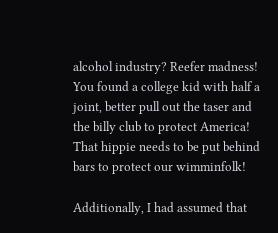alcohol industry? Reefer madness! You found a college kid with half a joint, better pull out the taser and the billy club to protect America! That hippie needs to be put behind bars to protect our wimminfolk!

Additionally, I had assumed that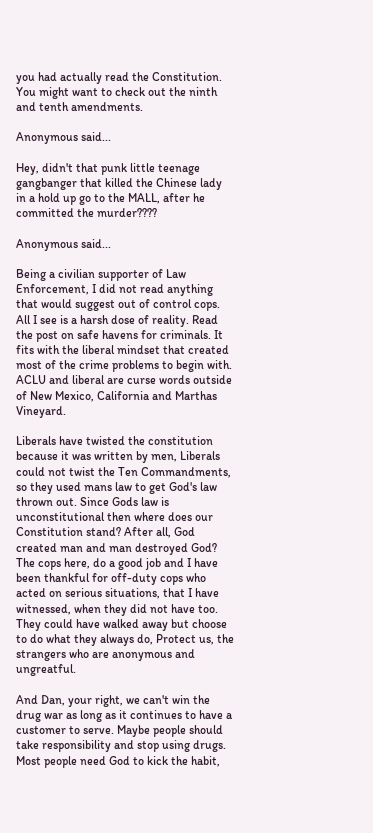you had actually read the Constitution. You might want to check out the ninth and tenth amendments.

Anonymous said...

Hey, didn't that punk little teenage gangbanger that killed the Chinese lady in a hold up go to the MALL, after he committed the murder????

Anonymous said...

Being a civilian supporter of Law Enforcement, I did not read anything that would suggest out of control cops. All I see is a harsh dose of reality. Read the post on safe havens for criminals. It fits with the liberal mindset that created most of the crime problems to begin with. ACLU and liberal are curse words outside of New Mexico, California and Marthas Vineyard.

Liberals have twisted the constitution because it was written by men, Liberals could not twist the Ten Commandments, so they used mans law to get God's law thrown out. Since Gods law is unconstitutional then where does our Constitution stand? After all, God created man and man destroyed God? The cops here, do a good job and I have been thankful for off-duty cops who acted on serious situations, that I have witnessed, when they did not have too. They could have walked away but choose to do what they always do, Protect us, the strangers who are anonymous and ungreatful.

And Dan, your right, we can't win the drug war as long as it continues to have a customer to serve. Maybe people should take responsibility and stop using drugs. Most people need God to kick the habit,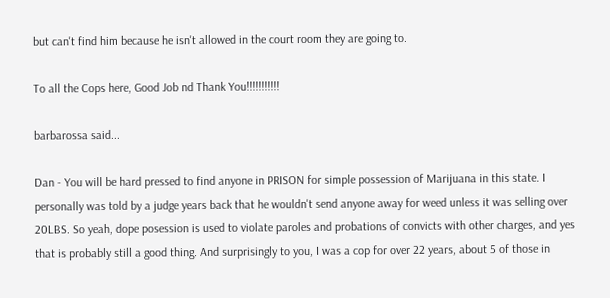but can't find him because he isn't allowed in the court room they are going to.

To all the Cops here, Good Job nd Thank You!!!!!!!!!!!

barbarossa said...

Dan - You will be hard pressed to find anyone in PRISON for simple possession of Marijuana in this state. I personally was told by a judge years back that he wouldn't send anyone away for weed unless it was selling over 20LBS. So yeah, dope posession is used to violate paroles and probations of convicts with other charges, and yes that is probably still a good thing. And surprisingly to you, I was a cop for over 22 years, about 5 of those in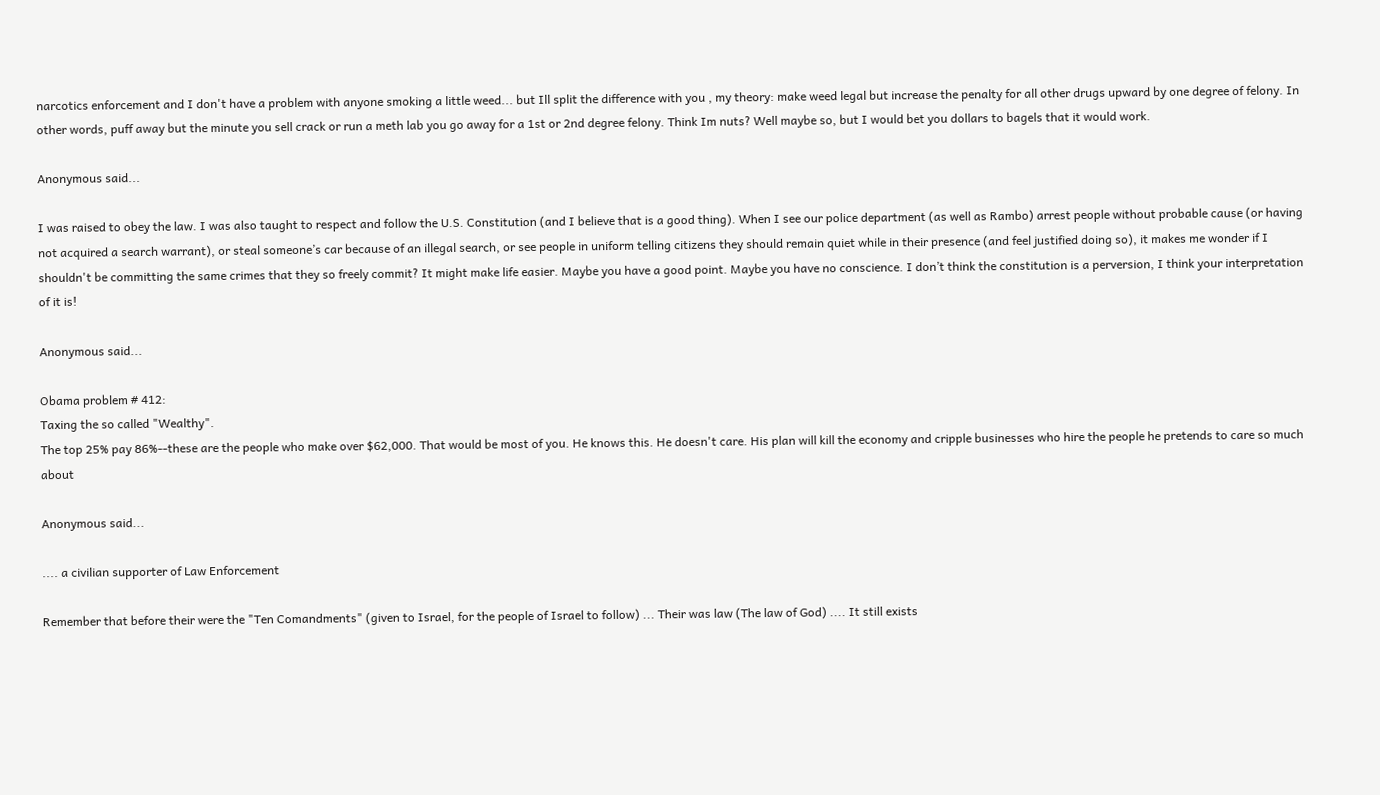narcotics enforcement and I don't have a problem with anyone smoking a little weed... but Ill split the difference with you , my theory: make weed legal but increase the penalty for all other drugs upward by one degree of felony. In other words, puff away but the minute you sell crack or run a meth lab you go away for a 1st or 2nd degree felony. Think Im nuts? Well maybe so, but I would bet you dollars to bagels that it would work.

Anonymous said...

I was raised to obey the law. I was also taught to respect and follow the U.S. Constitution (and I believe that is a good thing). When I see our police department (as well as Rambo) arrest people without probable cause (or having not acquired a search warrant), or steal someone’s car because of an illegal search, or see people in uniform telling citizens they should remain quiet while in their presence (and feel justified doing so), it makes me wonder if I shouldn't be committing the same crimes that they so freely commit? It might make life easier. Maybe you have a good point. Maybe you have no conscience. I don’t think the constitution is a perversion, I think your interpretation of it is!

Anonymous said...

Obama problem # 412:
Taxing the so called "Wealthy".
The top 25% pay 86%--these are the people who make over $62,000. That would be most of you. He knows this. He doesn't care. His plan will kill the economy and cripple businesses who hire the people he pretends to care so much about

Anonymous said...

.... a civilian supporter of Law Enforcement

Remember that before their were the "Ten Comandments" (given to Israel, for the people of Israel to follow) ... Their was law (The law of God) .... It still exists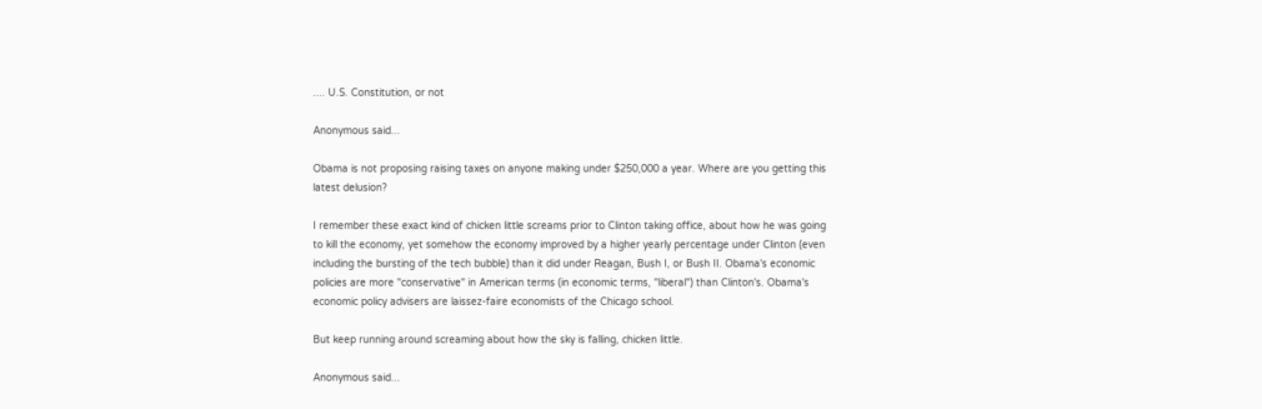.... U.S. Constitution, or not

Anonymous said...

Obama is not proposing raising taxes on anyone making under $250,000 a year. Where are you getting this latest delusion?

I remember these exact kind of chicken little screams prior to Clinton taking office, about how he was going to kill the economy, yet somehow the economy improved by a higher yearly percentage under Clinton (even including the bursting of the tech bubble) than it did under Reagan, Bush I, or Bush II. Obama's economic policies are more "conservative" in American terms (in economic terms, "liberal") than Clinton's. Obama's economic policy advisers are laissez-faire economists of the Chicago school.

But keep running around screaming about how the sky is falling, chicken little.

Anonymous said...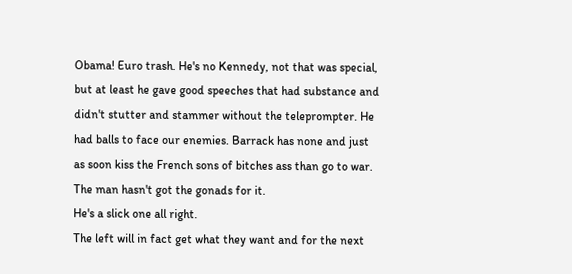Obama! Euro trash. He's no Kennedy, not that was special, but at least he gave good speeches that had substance and didn't stutter and stammer without the teleprompter. He had balls to face our enemies. Barrack has none and just as soon kiss the French sons of bitches ass than go to war. The man hasn't got the gonads for it.
He's a slick one all right.
The left will in fact get what they want and for the next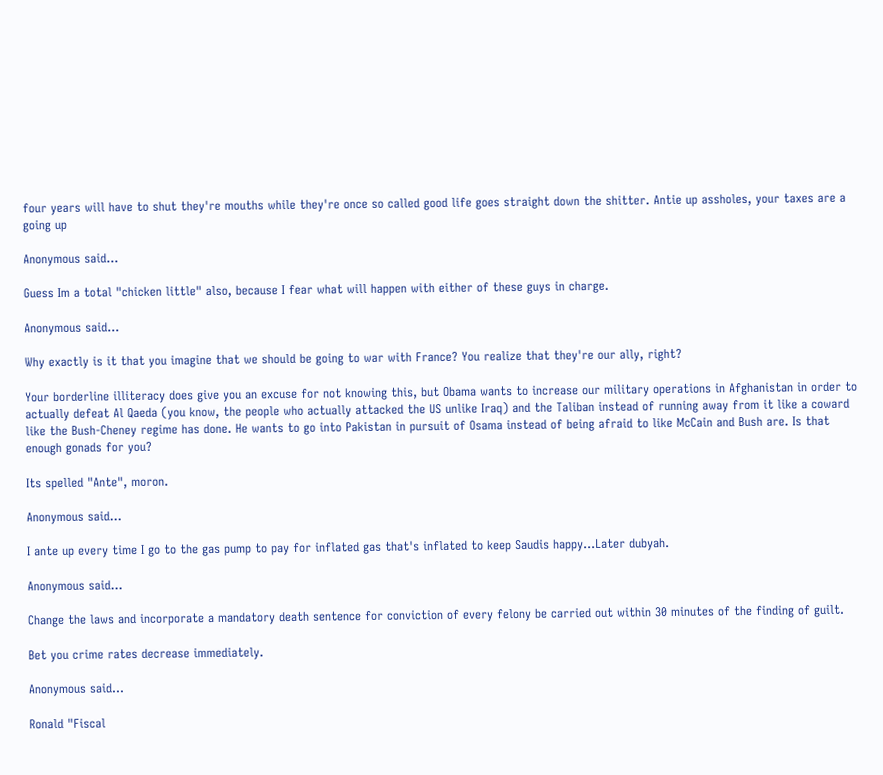four years will have to shut they're mouths while they're once so called good life goes straight down the shitter. Antie up assholes, your taxes are a going up

Anonymous said...

Guess Im a total "chicken little" also, because I fear what will happen with either of these guys in charge.

Anonymous said...

Why exactly is it that you imagine that we should be going to war with France? You realize that they're our ally, right?

Your borderline illiteracy does give you an excuse for not knowing this, but Obama wants to increase our military operations in Afghanistan in order to actually defeat Al Qaeda (you know, the people who actually attacked the US unlike Iraq) and the Taliban instead of running away from it like a coward like the Bush-Cheney regime has done. He wants to go into Pakistan in pursuit of Osama instead of being afraid to like McCain and Bush are. Is that enough gonads for you?

Its spelled "Ante", moron.

Anonymous said...

I ante up every time I go to the gas pump to pay for inflated gas that's inflated to keep Saudis happy...Later dubyah.

Anonymous said...

Change the laws and incorporate a mandatory death sentence for conviction of every felony be carried out within 30 minutes of the finding of guilt.

Bet you crime rates decrease immediately.

Anonymous said...

Ronald "Fiscal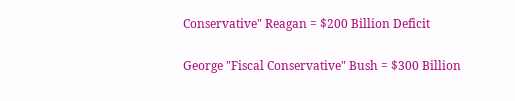Conservative" Reagan = $200 Billion Deficit

George "Fiscal Conservative" Bush = $300 Billion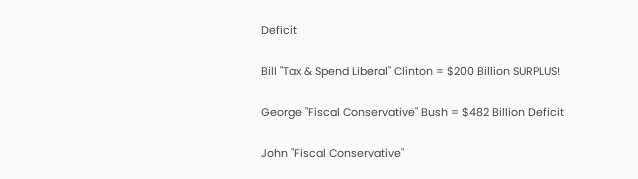Deficit

Bill "Tax & Spend Liberal" Clinton = $200 Billion SURPLUS!

George "Fiscal Conservative" Bush = $482 Billion Deficit

John "Fiscal Conservative"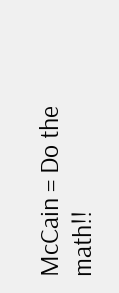McCain = Do the math!!